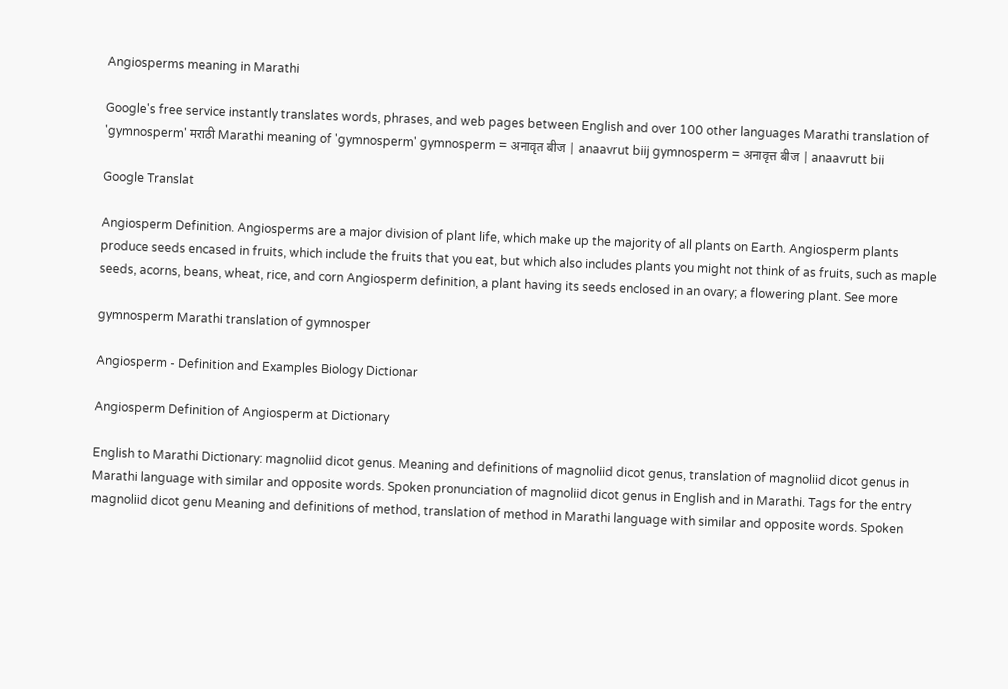Angiosperms meaning in Marathi

Google's free service instantly translates words, phrases, and web pages between English and over 100 other languages Marathi translation of 'gymnosperm' मराठी Marathi meaning of 'gymnosperm' gymnosperm = अनावृत बीज | anaavrut biij gymnosperm = अनावृत्त बीज | anaavrutt bii

Google Translat

Angiosperm Definition. Angiosperms are a major division of plant life, which make up the majority of all plants on Earth. Angiosperm plants produce seeds encased in fruits, which include the fruits that you eat, but which also includes plants you might not think of as fruits, such as maple seeds, acorns, beans, wheat, rice, and corn Angiosperm definition, a plant having its seeds enclosed in an ovary; a flowering plant. See more

gymnosperm Marathi translation of gymnosper

Angiosperm - Definition and Examples Biology Dictionar

Angiosperm Definition of Angiosperm at Dictionary

English to Marathi Dictionary: magnoliid dicot genus. Meaning and definitions of magnoliid dicot genus, translation of magnoliid dicot genus in Marathi language with similar and opposite words. Spoken pronunciation of magnoliid dicot genus in English and in Marathi. Tags for the entry magnoliid dicot genu Meaning and definitions of method, translation of method in Marathi language with similar and opposite words. Spoken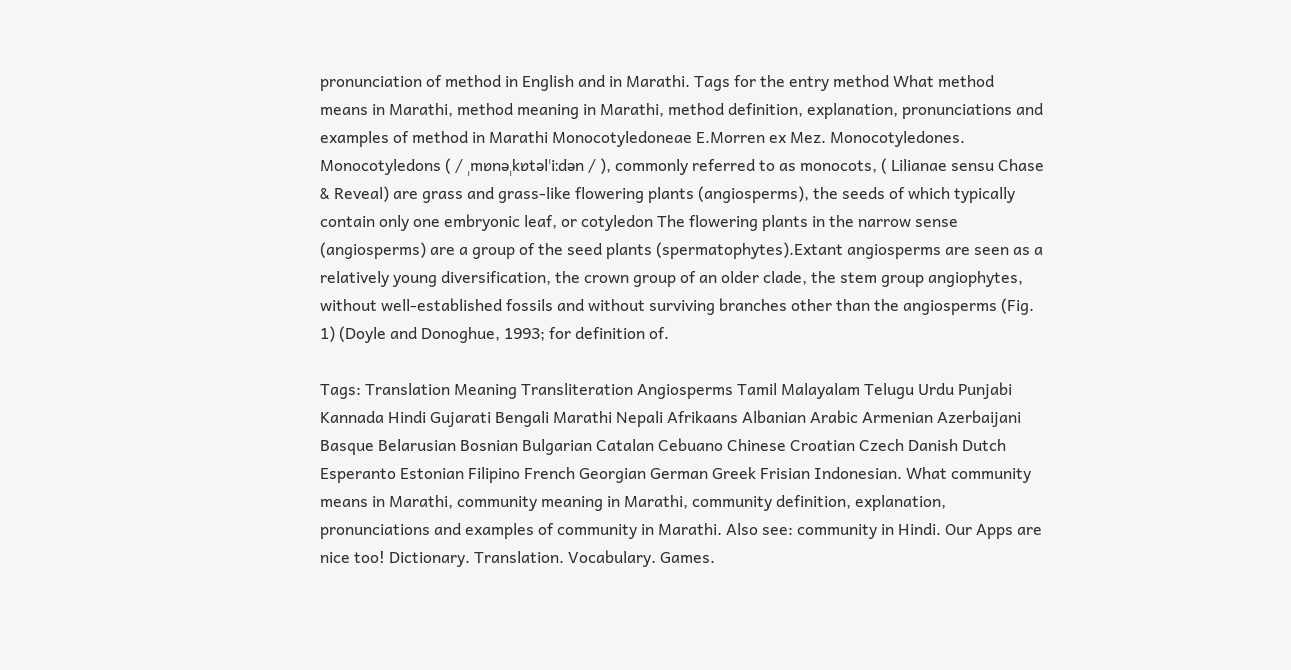pronunciation of method in English and in Marathi. Tags for the entry method What method means in Marathi, method meaning in Marathi, method definition, explanation, pronunciations and examples of method in Marathi Monocotyledoneae E.Morren ex Mez. Monocotyledones. Monocotyledons ( / ˌmɒnəˌkɒtəlˈiːdən / ), commonly referred to as monocots, ( Lilianae sensu Chase & Reveal) are grass and grass-like flowering plants (angiosperms), the seeds of which typically contain only one embryonic leaf, or cotyledon The flowering plants in the narrow sense (angiosperms) are a group of the seed plants (spermatophytes).Extant angiosperms are seen as a relatively young diversification, the crown group of an older clade, the stem group angiophytes, without well-established fossils and without surviving branches other than the angiosperms (Fig. 1) (Doyle and Donoghue, 1993; for definition of.

Tags: Translation Meaning Transliteration Angiosperms Tamil Malayalam Telugu Urdu Punjabi Kannada Hindi Gujarati Bengali Marathi Nepali Afrikaans Albanian Arabic Armenian Azerbaijani Basque Belarusian Bosnian Bulgarian Catalan Cebuano Chinese Croatian Czech Danish Dutch Esperanto Estonian Filipino French Georgian German Greek Frisian Indonesian. What community means in Marathi, community meaning in Marathi, community definition, explanation, pronunciations and examples of community in Marathi. Also see: community in Hindi. Our Apps are nice too! Dictionary. Translation. Vocabulary. Games.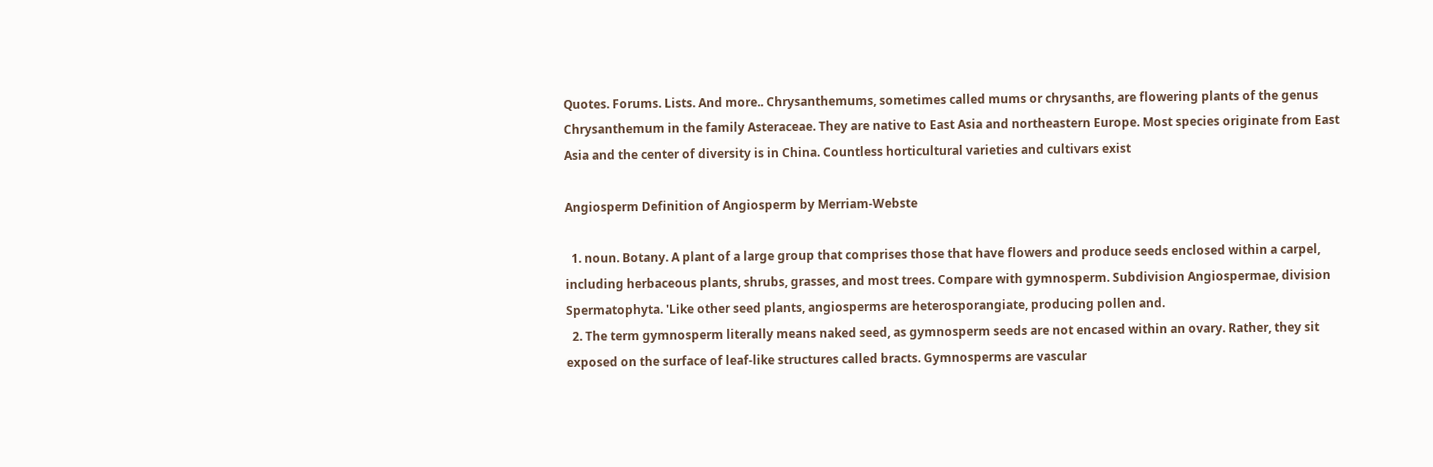Quotes. Forums. Lists. And more.. Chrysanthemums, sometimes called mums or chrysanths, are flowering plants of the genus Chrysanthemum in the family Asteraceae. They are native to East Asia and northeastern Europe. Most species originate from East Asia and the center of diversity is in China. Countless horticultural varieties and cultivars exist

Angiosperm Definition of Angiosperm by Merriam-Webste

  1. noun. Botany. A plant of a large group that comprises those that have flowers and produce seeds enclosed within a carpel, including herbaceous plants, shrubs, grasses, and most trees. Compare with gymnosperm. Subdivision Angiospermae, division Spermatophyta. 'Like other seed plants, angiosperms are heterosporangiate, producing pollen and.
  2. The term gymnosperm literally means naked seed, as gymnosperm seeds are not encased within an ovary. Rather, they sit exposed on the surface of leaf-like structures called bracts. Gymnosperms are vascular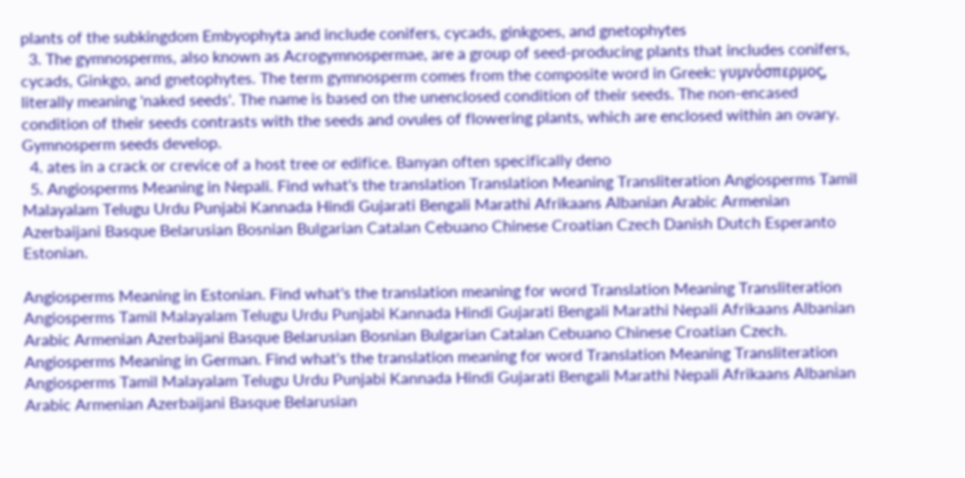plants of the subkingdom Embyophyta and include conifers, cycads, ginkgoes, and gnetophytes
  3. The gymnosperms, also known as Acrogymnospermae, are a group of seed-producing plants that includes conifers, cycads, Ginkgo, and gnetophytes. The term gymnosperm comes from the composite word in Greek: γυμνόσπερμος, literally meaning 'naked seeds'. The name is based on the unenclosed condition of their seeds. The non-encased condition of their seeds contrasts with the seeds and ovules of flowering plants, which are enclosed within an ovary. Gymnosperm seeds develop.
  4. ates in a crack or crevice of a host tree or edifice. Banyan often specifically deno
  5. Angiosperms Meaning in Nepali. Find what's the translation Translation Meaning Transliteration Angiosperms Tamil Malayalam Telugu Urdu Punjabi Kannada Hindi Gujarati Bengali Marathi Afrikaans Albanian Arabic Armenian Azerbaijani Basque Belarusian Bosnian Bulgarian Catalan Cebuano Chinese Croatian Czech Danish Dutch Esperanto Estonian.

Angiosperms Meaning in Estonian. Find what's the translation meaning for word Translation Meaning Transliteration Angiosperms Tamil Malayalam Telugu Urdu Punjabi Kannada Hindi Gujarati Bengali Marathi Nepali Afrikaans Albanian Arabic Armenian Azerbaijani Basque Belarusian Bosnian Bulgarian Catalan Cebuano Chinese Croatian Czech. Angiosperms Meaning in German. Find what's the translation meaning for word Translation Meaning Transliteration Angiosperms Tamil Malayalam Telugu Urdu Punjabi Kannada Hindi Gujarati Bengali Marathi Nepali Afrikaans Albanian Arabic Armenian Azerbaijani Basque Belarusian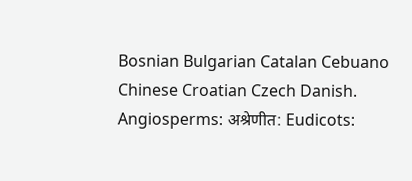Bosnian Bulgarian Catalan Cebuano Chinese Croatian Czech Danish. Angiosperms: अश्रेणीत: Eudicots: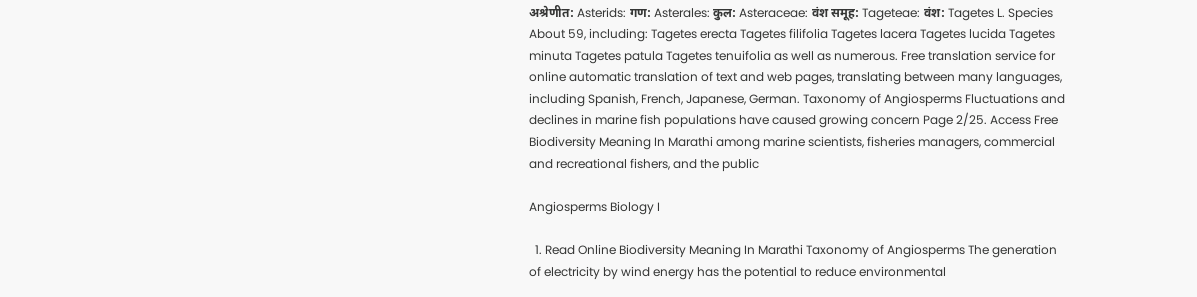अश्रेणीत: Asterids: गण: Asterales: कुल: Asteraceae: वंश समूह: Tageteae: वंश: Tagetes L. Species About 59, including: Tagetes erecta Tagetes filifolia Tagetes lacera Tagetes lucida Tagetes minuta Tagetes patula Tagetes tenuifolia as well as numerous. Free translation service for online automatic translation of text and web pages, translating between many languages, including Spanish, French, Japanese, German. Taxonomy of Angiosperms Fluctuations and declines in marine fish populations have caused growing concern Page 2/25. Access Free Biodiversity Meaning In Marathi among marine scientists, fisheries managers, commercial and recreational fishers, and the public

Angiosperms Biology I

  1. Read Online Biodiversity Meaning In Marathi Taxonomy of Angiosperms The generation of electricity by wind energy has the potential to reduce environmental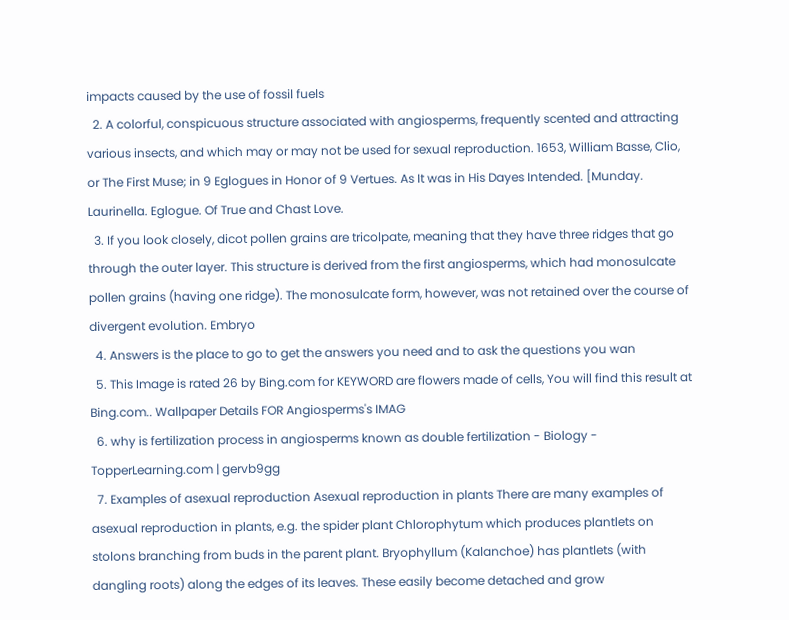impacts caused by the use of fossil fuels
  2. A colorful, conspicuous structure associated with angiosperms, frequently scented and attracting various insects, and which may or may not be used for sexual reproduction. 1653, William Basse, Clio, or The First Muse; in 9 Eglogues in Honor of 9 Vertues. As It was in His Dayes Intended. [Munday. Laurinella. Eglogue. Of True and Chast Love.
  3. If you look closely, dicot pollen grains are tricolpate, meaning that they have three ridges that go through the outer layer. This structure is derived from the first angiosperms, which had monosulcate pollen grains (having one ridge). The monosulcate form, however, was not retained over the course of divergent evolution. Embryo
  4. Answers is the place to go to get the answers you need and to ask the questions you wan
  5. This Image is rated 26 by Bing.com for KEYWORD are flowers made of cells, You will find this result at Bing.com.. Wallpaper Details FOR Angiosperms's IMAG
  6. why is fertilization process in angiosperms known as double fertilization - Biology - TopperLearning.com | gervb9gg
  7. Examples of asexual reproduction Asexual reproduction in plants There are many examples of asexual reproduction in plants, e.g. the spider plant Chlorophytum which produces plantlets on stolons branching from buds in the parent plant. Bryophyllum (Kalanchoe) has plantlets (with dangling roots) along the edges of its leaves. These easily become detached and grow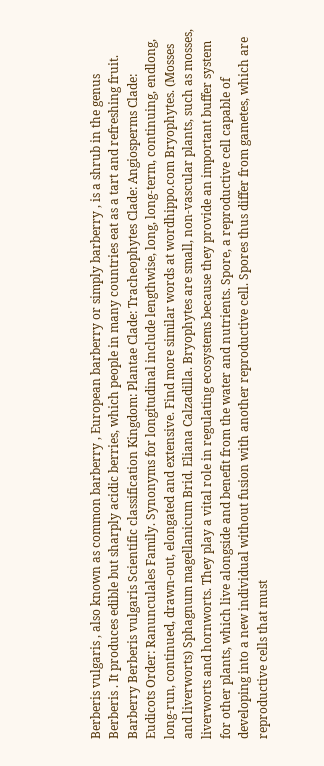Berberis vulgaris , also known as common barberry , European barberry or simply barberry , is a shrub in the genus Berberis . It produces edible but sharply acidic berries, which people in many countries eat as a tart and refreshing fruit. Barberry Berberis vulgaris Scientific classification Kingdom: Plantae Clade: Tracheophytes Clade: Angiosperms Clade: Eudicots Order: Ranunculales Family. Synonyms for longitudinal include lengthwise, long, long-term, continuing, endlong, long-run, continued, drawn-out, elongated and extensive. Find more similar words at wordhippo.com Bryophytes. (Mosses and liverworts) Sphagnum magellanicum Brid. Eliana Calzadilla. Bryophytes are small, non-vascular plants, such as mosses, liverworts and hornworts. They play a vital role in regulating ecosystems because they provide an important buffer system for other plants, which live alongside and benefit from the water and nutrients. Spore, a reproductive cell capable of developing into a new individual without fusion with another reproductive cell. Spores thus differ from gametes, which are reproductive cells that must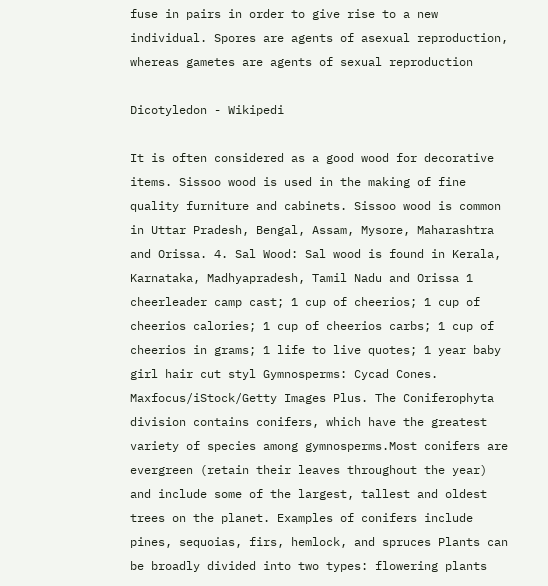fuse in pairs in order to give rise to a new individual. Spores are agents of asexual reproduction, whereas gametes are agents of sexual reproduction

Dicotyledon - Wikipedi

It is often considered as a good wood for decorative items. Sissoo wood is used in the making of fine quality furniture and cabinets. Sissoo wood is common in Uttar Pradesh, Bengal, Assam, Mysore, Maharashtra and Orissa. 4. Sal Wood: Sal wood is found in Kerala, Karnataka, Madhyapradesh, Tamil Nadu and Orissa 1 cheerleader camp cast; 1 cup of cheerios; 1 cup of cheerios calories; 1 cup of cheerios carbs; 1 cup of cheerios in grams; 1 life to live quotes; 1 year baby girl hair cut styl Gymnosperms: Cycad Cones. Maxfocus/iStock/Getty Images Plus. The Coniferophyta division contains conifers, which have the greatest variety of species among gymnosperms.Most conifers are evergreen (retain their leaves throughout the year) and include some of the largest, tallest and oldest trees on the planet. Examples of conifers include pines, sequoias, firs, hemlock, and spruces Plants can be broadly divided into two types: flowering plants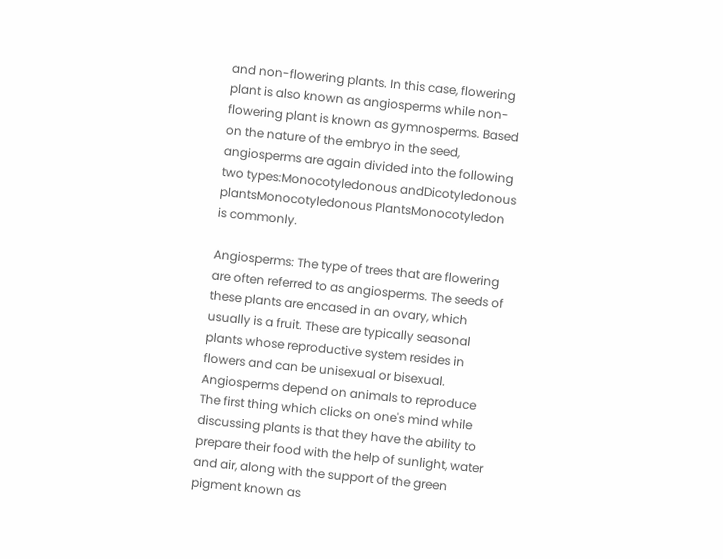and non-flowering plants. In this case, flowering plant is also known as angiosperms while non-flowering plant is known as gymnosperms. Based on the nature of the embryo in the seed, angiosperms are again divided into the following two types:Monocotyledonous andDicotyledonous plantsMonocotyledonous PlantsMonocotyledon is commonly.

Angiosperms: The type of trees that are flowering are often referred to as angiosperms. The seeds of these plants are encased in an ovary, which usually is a fruit. These are typically seasonal plants whose reproductive system resides in flowers and can be unisexual or bisexual. Angiosperms depend on animals to reproduce The first thing which clicks on one's mind while discussing plants is that they have the ability to prepare their food with the help of sunlight, water and air, along with the support of the green pigment known as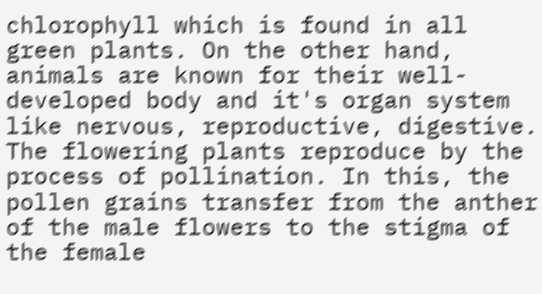chlorophyll which is found in all green plants. On the other hand, animals are known for their well-developed body and it's organ system like nervous, reproductive, digestive. The flowering plants reproduce by the process of pollination. In this, the pollen grains transfer from the anther of the male flowers to the stigma of the female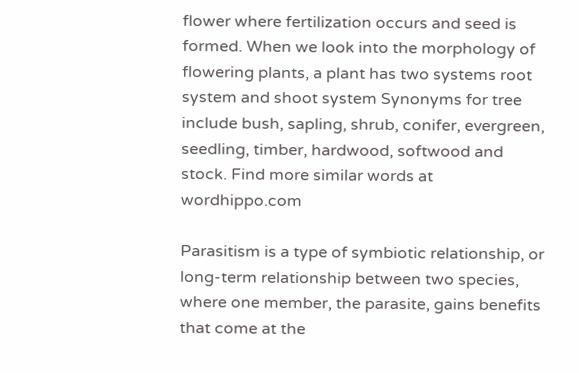flower where fertilization occurs and seed is formed. When we look into the morphology of flowering plants, a plant has two systems root system and shoot system Synonyms for tree include bush, sapling, shrub, conifer, evergreen, seedling, timber, hardwood, softwood and stock. Find more similar words at wordhippo.com

Parasitism is a type of symbiotic relationship, or long-term relationship between two species, where one member, the parasite, gains benefits that come at the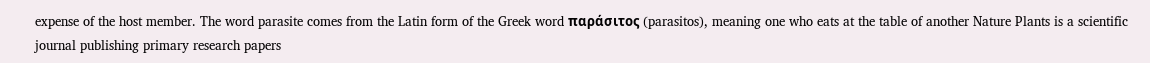expense of the host member. The word parasite comes from the Latin form of the Greek word παράσιτος (parasitos), meaning one who eats at the table of another Nature Plants is a scientific journal publishing primary research papers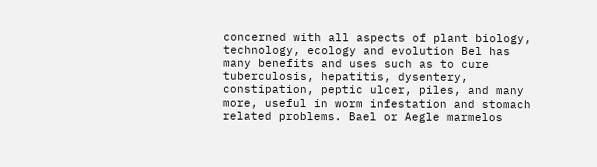concerned with all aspects of plant biology, technology, ecology and evolution Bel has many benefits and uses such as to cure tuberculosis, hepatitis, dysentery, constipation, peptic ulcer, piles, and many more, useful in worm infestation and stomach related problems. Bael or Aegle marmelos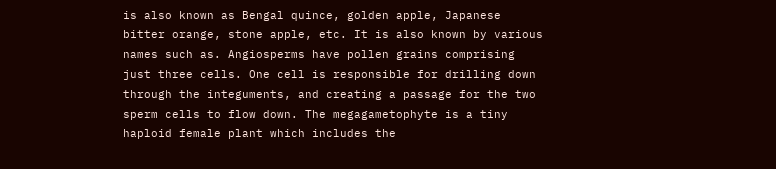is also known as Bengal quince, golden apple, Japanese bitter orange, stone apple, etc. It is also known by various names such as. Angiosperms have pollen grains comprising just three cells. One cell is responsible for drilling down through the integuments, and creating a passage for the two sperm cells to flow down. The megagametophyte is a tiny haploid female plant which includes the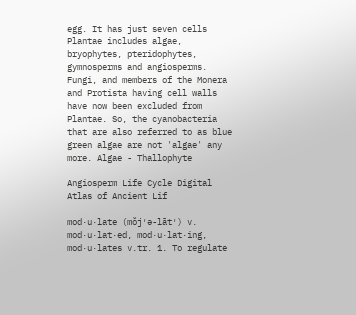egg. It has just seven cells Plantae includes algae, bryophytes, pteridophytes, gymnosperms and angiosperms. Fungi, and members of the Monera and Protista having cell walls have now been excluded from Plantae. So, the cyanobacteria that are also referred to as blue green algae are not 'algae' any more. Algae - Thallophyte

Angiosperm Life Cycle Digital Atlas of Ancient Lif

mod·u·late (mŏj′ə-lāt′) v. mod·u·lat·ed, mod·u·lat·ing, mod·u·lates v.tr. 1. To regulate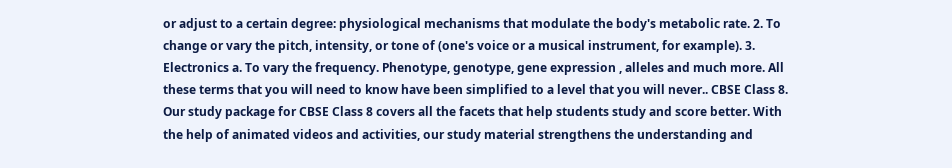or adjust to a certain degree: physiological mechanisms that modulate the body's metabolic rate. 2. To change or vary the pitch, intensity, or tone of (one's voice or a musical instrument, for example). 3. Electronics a. To vary the frequency. Phenotype, genotype, gene expression , alleles and much more. All these terms that you will need to know have been simplified to a level that you will never.. CBSE Class 8. Our study package for CBSE Class 8 covers all the facets that help students study and score better. With the help of animated videos and activities, our study material strengthens the understanding and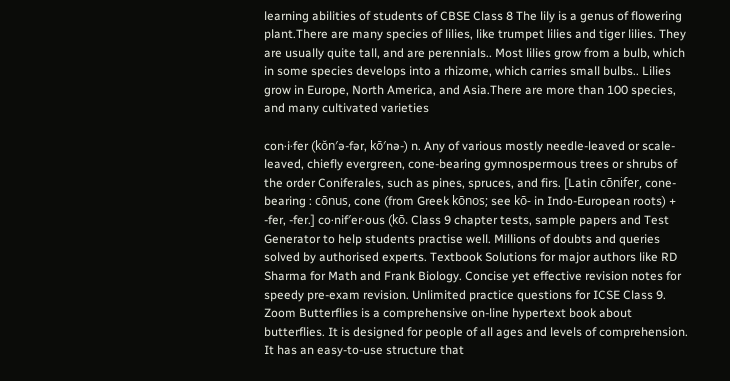learning abilities of students of CBSE Class 8 The lily is a genus of flowering plant.There are many species of lilies, like trumpet lilies and tiger lilies. They are usually quite tall, and are perennials.. Most lilies grow from a bulb, which in some species develops into a rhizome, which carries small bulbs.. Lilies grow in Europe, North America, and Asia.There are more than 100 species, and many cultivated varieties

con·i·fer (kŏn′ə-fər, kō′nə-) n. Any of various mostly needle-leaved or scale-leaved, chiefly evergreen, cone-bearing gymnospermous trees or shrubs of the order Coniferales, such as pines, spruces, and firs. [Latin cōnifer, cone-bearing : cōnus, cone (from Greek kōnos; see kō- in Indo-European roots) + -fer, -fer.] co·nif′er·ous (kō. Class 9 chapter tests, sample papers and Test Generator to help students practise well. Millions of doubts and queries solved by authorised experts. Textbook Solutions for major authors like RD Sharma for Math and Frank Biology. Concise yet effective revision notes for speedy pre-exam revision. Unlimited practice questions for ICSE Class 9. Zoom Butterflies is a comprehensive on-line hypertext book about butterflies. It is designed for people of all ages and levels of comprehension. It has an easy-to-use structure that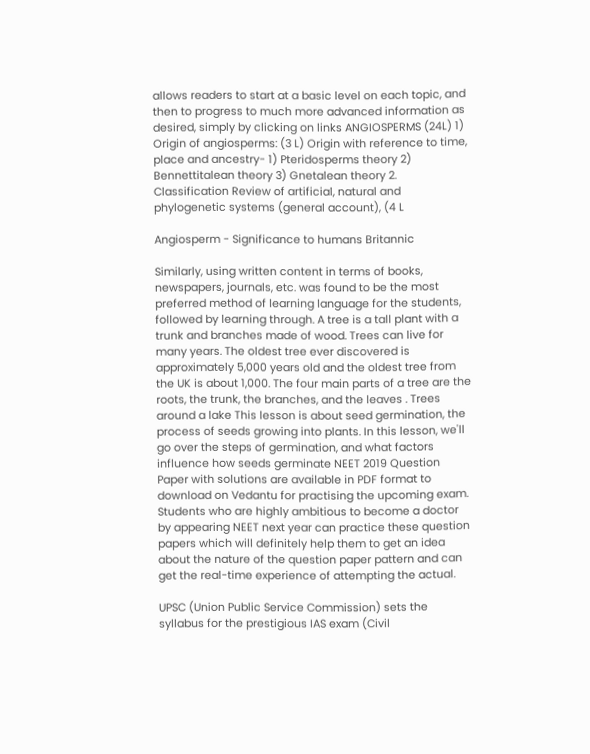allows readers to start at a basic level on each topic, and then to progress to much more advanced information as desired, simply by clicking on links ANGIOSPERMS (24L) 1) Origin of angiosperms: (3 L) Origin with reference to time, place and ancestry- 1) Pteridosperms theory 2) Bennettitalean theory 3) Gnetalean theory 2. Classification Review of artificial, natural and phylogenetic systems (general account), (4 L

Angiosperm - Significance to humans Britannic

Similarly, using written content in terms of books, newspapers, journals, etc. was found to be the most preferred method of learning language for the students, followed by learning through. A tree is a tall plant with a trunk and branches made of wood. Trees can live for many years. The oldest tree ever discovered is approximately 5,000 years old and the oldest tree from the UK is about 1,000. The four main parts of a tree are the roots, the trunk, the branches, and the leaves . Trees around a lake This lesson is about seed germination, the process of seeds growing into plants. In this lesson, we'll go over the steps of germination, and what factors influence how seeds germinate NEET 2019 Question Paper with solutions are available in PDF format to download on Vedantu for practising the upcoming exam. Students who are highly ambitious to become a doctor by appearing NEET next year can practice these question papers which will definitely help them to get an idea about the nature of the question paper pattern and can get the real-time experience of attempting the actual.

UPSC (Union Public Service Commission) sets the syllabus for the prestigious IAS exam (Civil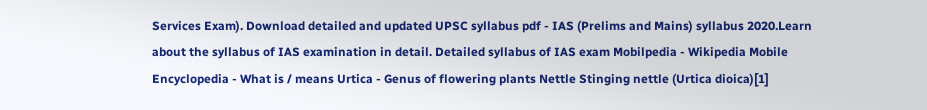Services Exam). Download detailed and updated UPSC syllabus pdf - IAS (Prelims and Mains) syllabus 2020.Learn about the syllabus of IAS examination in detail. Detailed syllabus of IAS exam Mobilpedia - Wikipedia Mobile Encyclopedia - What is / means Urtica - Genus of flowering plants Nettle Stinging nettle (Urtica dioica)[1]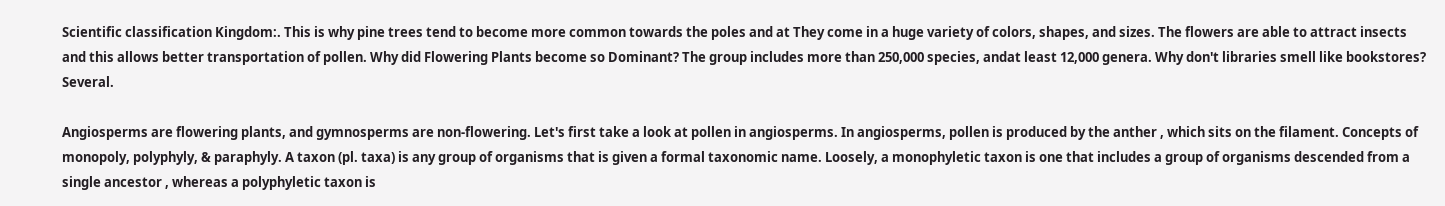Scientific classification Kingdom:. This is why pine trees tend to become more common towards the poles and at They come in a huge variety of colors, shapes, and sizes. The flowers are able to attract insects and this allows better transportation of pollen. Why did Flowering Plants become so Dominant? The group includes more than 250,000 species, andat least 12,000 genera. Why don't libraries smell like bookstores? Several.

Angiosperms are flowering plants, and gymnosperms are non-flowering. Let's first take a look at pollen in angiosperms. In angiosperms, pollen is produced by the anther , which sits on the filament. Concepts of monopoly, polyphyly, & paraphyly. A taxon (pl. taxa) is any group of organisms that is given a formal taxonomic name. Loosely, a monophyletic taxon is one that includes a group of organisms descended from a single ancestor , whereas a polyphyletic taxon is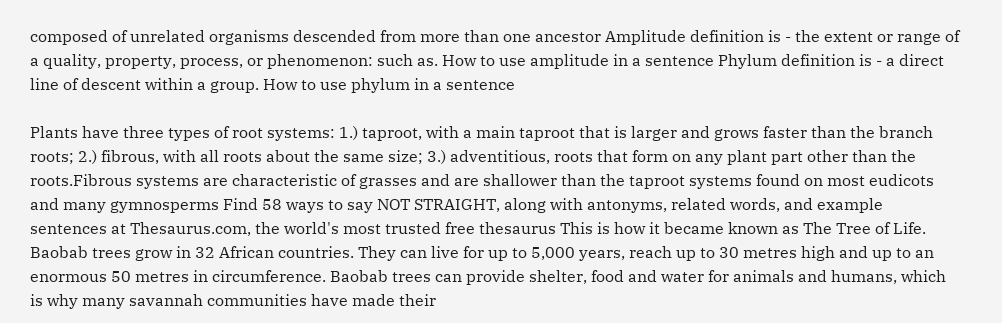composed of unrelated organisms descended from more than one ancestor Amplitude definition is - the extent or range of a quality, property, process, or phenomenon: such as. How to use amplitude in a sentence Phylum definition is - a direct line of descent within a group. How to use phylum in a sentence

Plants have three types of root systems: 1.) taproot, with a main taproot that is larger and grows faster than the branch roots; 2.) fibrous, with all roots about the same size; 3.) adventitious, roots that form on any plant part other than the roots.Fibrous systems are characteristic of grasses and are shallower than the taproot systems found on most eudicots and many gymnosperms Find 58 ways to say NOT STRAIGHT, along with antonyms, related words, and example sentences at Thesaurus.com, the world's most trusted free thesaurus This is how it became known as The Tree of Life. Baobab trees grow in 32 African countries. They can live for up to 5,000 years, reach up to 30 metres high and up to an enormous 50 metres in circumference. Baobab trees can provide shelter, food and water for animals and humans, which is why many savannah communities have made their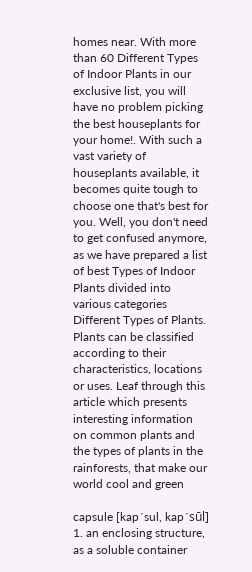homes near. With more than 60 Different Types of Indoor Plants in our exclusive list, you will have no problem picking the best houseplants for your home!. With such a vast variety of houseplants available, it becomes quite tough to choose one that's best for you. Well, you don't need to get confused anymore, as we have prepared a list of best Types of Indoor Plants divided into various categories Different Types of Plants. Plants can be classified according to their characteristics, locations or uses. Leaf through this article which presents interesting information on common plants and the types of plants in the rainforests, that make our world cool and green

capsule [kap´sul, kap´sūl] 1. an enclosing structure, as a soluble container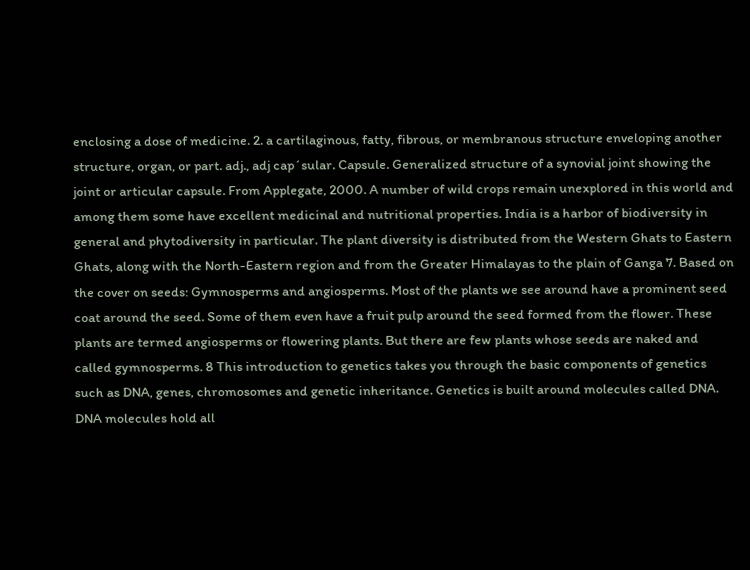enclosing a dose of medicine. 2. a cartilaginous, fatty, fibrous, or membranous structure enveloping another structure, organ, or part. adj., adj cap´sular. Capsule. Generalized structure of a synovial joint showing the joint or articular capsule. From Applegate, 2000. A number of wild crops remain unexplored in this world and among them some have excellent medicinal and nutritional properties. India is a harbor of biodiversity in general and phytodiversity in particular. The plant diversity is distributed from the Western Ghats to Eastern Ghats, along with the North-Eastern region and from the Greater Himalayas to the plain of Ganga 7. Based on the cover on seeds: Gymnosperms and angiosperms. Most of the plants we see around have a prominent seed coat around the seed. Some of them even have a fruit pulp around the seed formed from the flower. These plants are termed angiosperms or flowering plants. But there are few plants whose seeds are naked and called gymnosperms. 8 This introduction to genetics takes you through the basic components of genetics such as DNA, genes, chromosomes and genetic inheritance. Genetics is built around molecules called DNA. DNA molecules hold all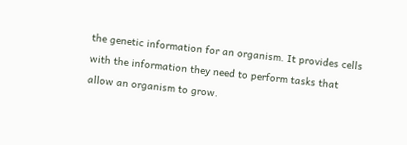the genetic information for an organism. It provides cells with the information they need to perform tasks that allow an organism to grow.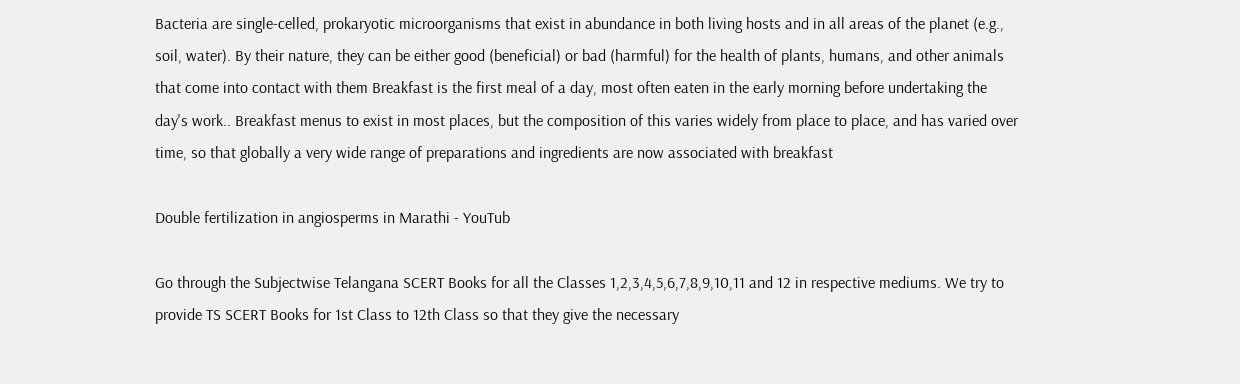Bacteria are single-celled, prokaryotic microorganisms that exist in abundance in both living hosts and in all areas of the planet (e.g., soil, water). By their nature, they can be either good (beneficial) or bad (harmful) for the health of plants, humans, and other animals that come into contact with them Breakfast is the first meal of a day, most often eaten in the early morning before undertaking the day's work.. Breakfast menus to exist in most places, but the composition of this varies widely from place to place, and has varied over time, so that globally a very wide range of preparations and ingredients are now associated with breakfast

Double fertilization in angiosperms in Marathi - YouTub

Go through the Subjectwise Telangana SCERT Books for all the Classes 1,2,3,4,5,6,7,8,9,10,11 and 12 in respective mediums. We try to provide TS SCERT Books for 1st Class to 12th Class so that they give the necessary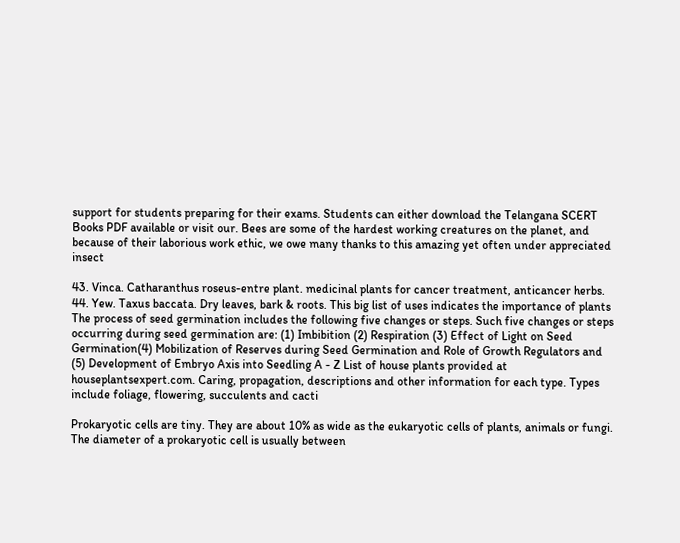support for students preparing for their exams. Students can either download the Telangana SCERT Books PDF available or visit our. Bees are some of the hardest working creatures on the planet, and because of their laborious work ethic, we owe many thanks to this amazing yet often under appreciated insect

43. Vinca. Catharanthus roseus-entre plant. medicinal plants for cancer treatment, anticancer herbs. 44. Yew. Taxus baccata. Dry leaves, bark & roots. This big list of uses indicates the importance of plants The process of seed germination includes the following five changes or steps. Such five changes or steps occurring during seed germination are: (1) Imbibition (2) Respiration (3) Effect of Light on Seed Germination(4) Mobilization of Reserves during Seed Germination and Role of Growth Regulators and (5) Development of Embryo Axis into Seedling A - Z List of house plants provided at houseplantsexpert.com. Caring, propagation, descriptions and other information for each type. Types include foliage, flowering, succulents and cacti

Prokaryotic cells are tiny. They are about 10% as wide as the eukaryotic cells of plants, animals or fungi. The diameter of a prokaryotic cell is usually between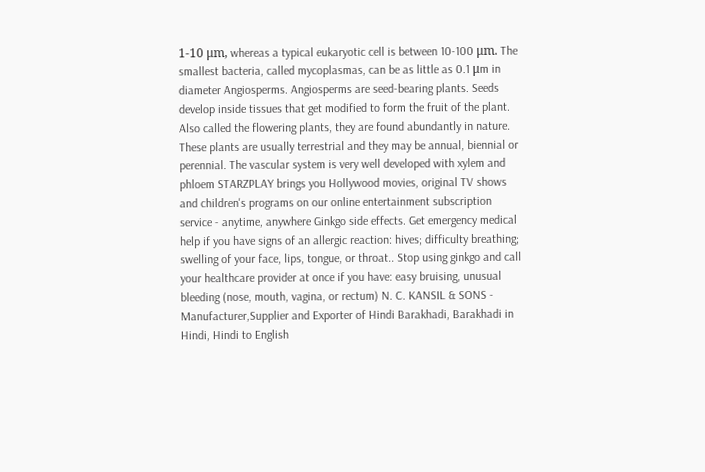1-10 μm, whereas a typical eukaryotic cell is between 10-100 μm. The smallest bacteria, called mycoplasmas, can be as little as 0.1 μm in diameter Angiosperms. Angiosperms are seed-bearing plants. Seeds develop inside tissues that get modified to form the fruit of the plant. Also called the flowering plants, they are found abundantly in nature. These plants are usually terrestrial and they may be annual, biennial or perennial. The vascular system is very well developed with xylem and phloem STARZPLAY brings you Hollywood movies, original TV shows and children's programs on our online entertainment subscription service - anytime, anywhere Ginkgo side effects. Get emergency medical help if you have signs of an allergic reaction: hives; difficulty breathing; swelling of your face, lips, tongue, or throat.. Stop using ginkgo and call your healthcare provider at once if you have: easy bruising, unusual bleeding (nose, mouth, vagina, or rectum) N. C. KANSIL & SONS - Manufacturer,Supplier and Exporter of Hindi Barakhadi, Barakhadi in Hindi, Hindi to English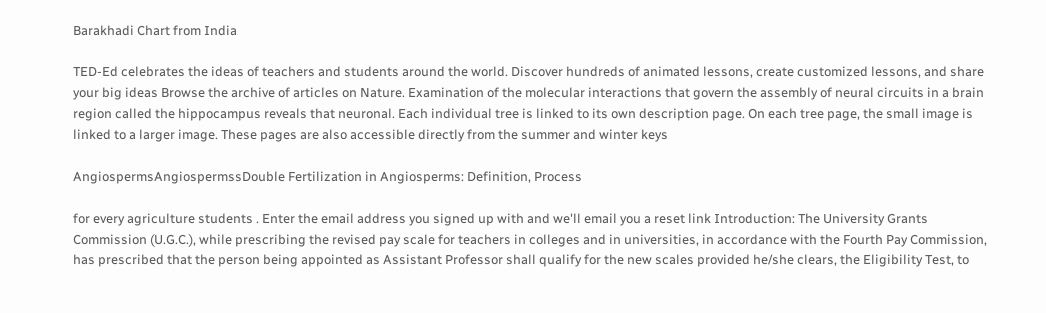Barakhadi Chart from India

TED-Ed celebrates the ideas of teachers and students around the world. Discover hundreds of animated lessons, create customized lessons, and share your big ideas Browse the archive of articles on Nature. Examination of the molecular interactions that govern the assembly of neural circuits in a brain region called the hippocampus reveals that neuronal. Each individual tree is linked to its own description page. On each tree page, the small image is linked to a larger image. These pages are also accessible directly from the summer and winter keys

AngiospermsAngiospermssDouble Fertilization in Angiosperms: Definition, Process

for every agriculture students . Enter the email address you signed up with and we'll email you a reset link Introduction: The University Grants Commission (U.G.C.), while prescribing the revised pay scale for teachers in colleges and in universities, in accordance with the Fourth Pay Commission, has prescribed that the person being appointed as Assistant Professor shall qualify for the new scales provided he/she clears, the Eligibility Test, to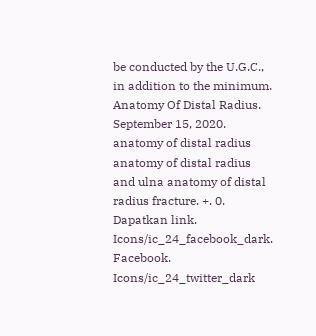be conducted by the U.G.C., in addition to the minimum. Anatomy Of Distal Radius. September 15, 2020. anatomy of distal radius anatomy of distal radius and ulna anatomy of distal radius fracture. +. 0. Dapatkan link. Icons/ic_24_facebook_dark. Facebook. Icons/ic_24_twitter_dark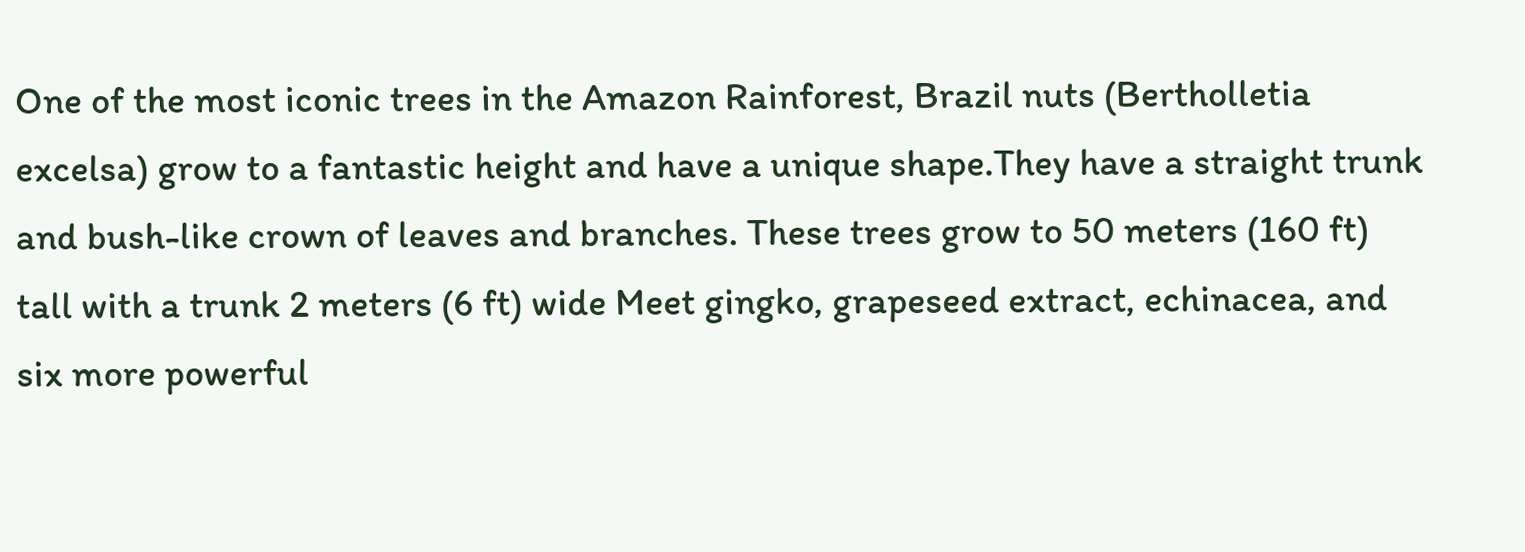One of the most iconic trees in the Amazon Rainforest, Brazil nuts (Bertholletia excelsa) grow to a fantastic height and have a unique shape.They have a straight trunk and bush-like crown of leaves and branches. These trees grow to 50 meters (160 ft) tall with a trunk 2 meters (6 ft) wide Meet gingko, grapeseed extract, echinacea, and six more powerful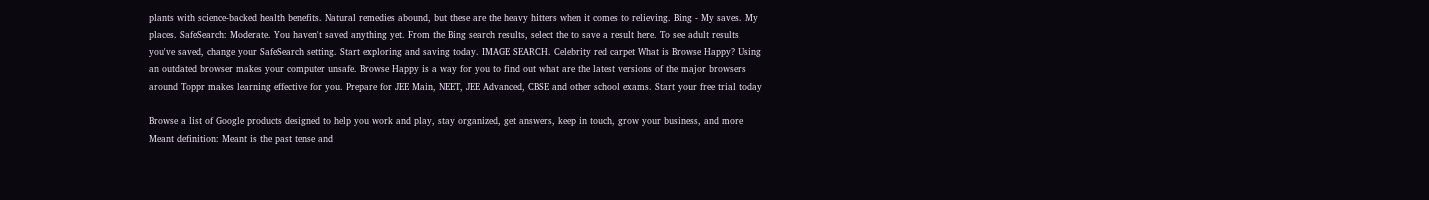plants with science-backed health benefits. Natural remedies abound, but these are the heavy hitters when it comes to relieving. Bing - My saves. My places. SafeSearch: Moderate. You haven't saved anything yet. From the Bing search results, select the to save a result here. To see adult results you've saved, change your SafeSearch setting. Start exploring and saving today. IMAGE SEARCH. Celebrity red carpet What is Browse Happy? Using an outdated browser makes your computer unsafe. Browse Happy is a way for you to find out what are the latest versions of the major browsers around Toppr makes learning effective for you. Prepare for JEE Main, NEET, JEE Advanced, CBSE and other school exams. Start your free trial today

Browse a list of Google products designed to help you work and play, stay organized, get answers, keep in touch, grow your business, and more Meant definition: Meant is the past tense and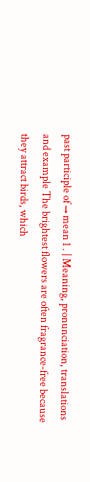past participle of → mean 1 . | Meaning, pronunciation, translations and example The brightest flowers are often fragrance-free because they attract birds, which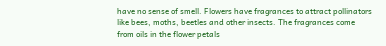have no sense of smell. Flowers have fragrances to attract pollinators like bees, moths, beetles and other insects. The fragrances come from oils in the flower petals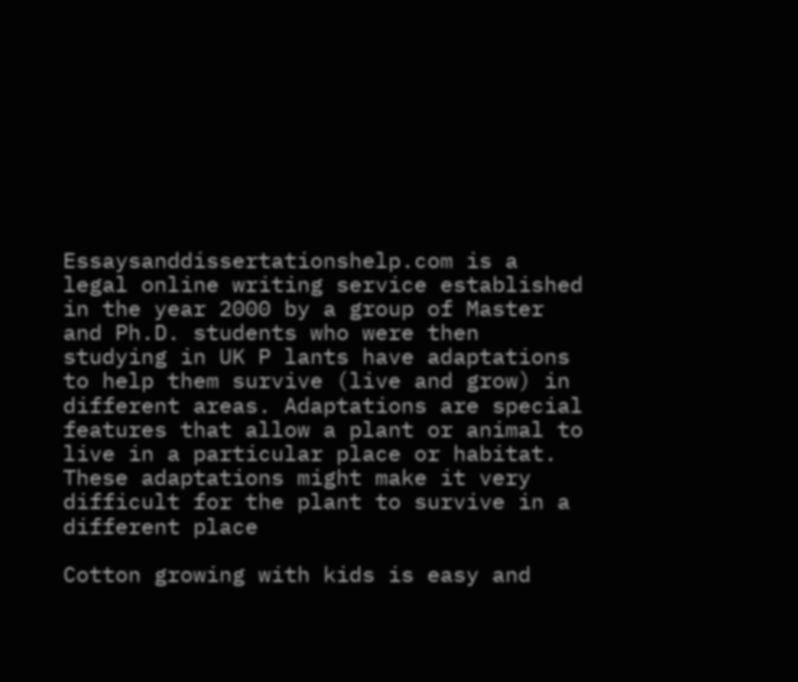Essaysanddissertationshelp.com is a legal online writing service established in the year 2000 by a group of Master and Ph.D. students who were then studying in UK P lants have adaptations to help them survive (live and grow) in different areas. Adaptations are special features that allow a plant or animal to live in a particular place or habitat. These adaptations might make it very difficult for the plant to survive in a different place

Cotton growing with kids is easy and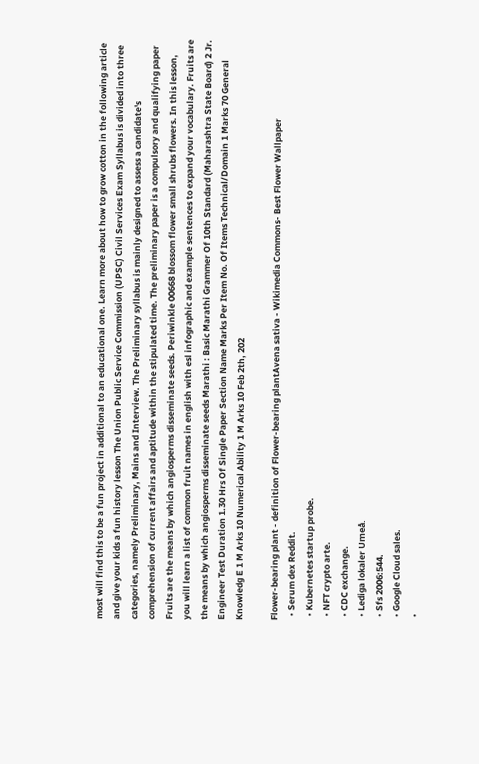most will find this to be a fun project in additional to an educational one. Learn more about how to grow cotton in the following article and give your kids a fun history lesson The Union Public Service Commission (UPSC) Civil Services Exam Syllabus is divided into three categories, namely Preliminary, Mains and Interview. The Preliminary syllabus is mainly designed to assess a candidate's comprehension of current affairs and aptitude within the stipulated time. The preliminary paper is a compulsory and qualifying paper Fruits are the means by which angiosperms disseminate seeds. Periwinkle 00668 blossom flower small shrubs flowers. In this lesson, you will learn a list of common fruit names in english with esl infographic and example sentences to expand your vocabulary. Fruits are the means by which angiosperms disseminate seeds Marathi : Basic Marathi Grammer Of 10th Standard (Maharashtra State Board) 2 Jr. Engineer Test Duration 1.30 Hrs Of Single Paper Section Name Marks Per Item No. Of Items Technical/Domain 1 Marks 70 General Knowledg E 1 M Arks 10 Numerical Ability 1 M Arks 10 Feb 2th, 202

Flower-bearing plant - definition of Flower-bearing plantAvena sativa - Wikimedia Commons- Best Flower Wallpaper
  • Serum dex Reddit.
  • Kubernetes startup probe.
  • NFT crypto arte.
  • CDC exchange.
  • Lediga lokaler Umeå.
  • Sfs 2006:544.
  • Google Cloud sales.
  •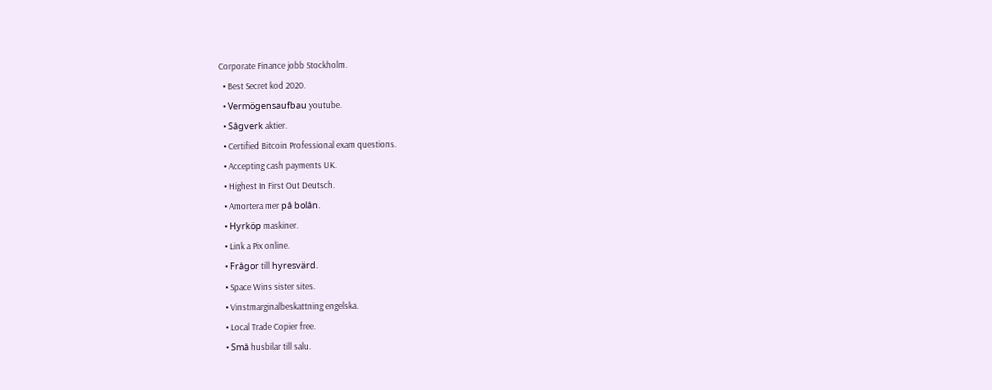Corporate Finance jobb Stockholm.
  • Best Secret kod 2020.
  • Vermögensaufbau youtube.
  • Sågverk aktier.
  • Certified Bitcoin Professional exam questions.
  • Accepting cash payments UK.
  • Highest In First Out Deutsch.
  • Amortera mer på bolån.
  • Hyrköp maskiner.
  • Link a Pix online.
  • Frågor till hyresvärd.
  • Space Wins sister sites.
  • Vinstmarginalbeskattning engelska.
  • Local Trade Copier free.
  • Små husbilar till salu.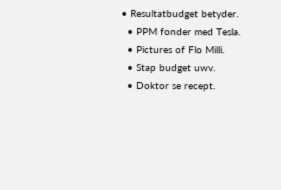• Resultatbudget betyder.
  • PPM fonder med Tesla.
  • Pictures of Flo Milli.
  • Stap budget uwv.
  • Doktor se recept.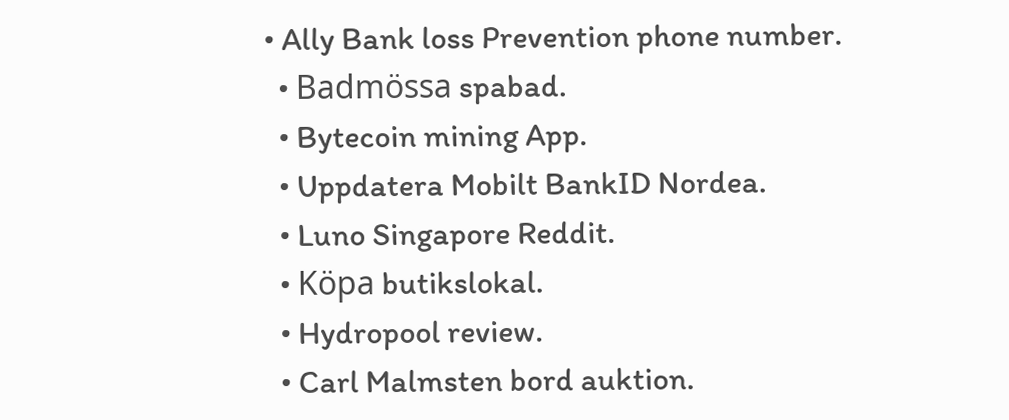• Ally Bank loss Prevention phone number.
  • Badmössa spabad.
  • Bytecoin mining App.
  • Uppdatera Mobilt BankID Nordea.
  • Luno Singapore Reddit.
  • Köpa butikslokal.
  • Hydropool review.
  • Carl Malmsten bord auktion.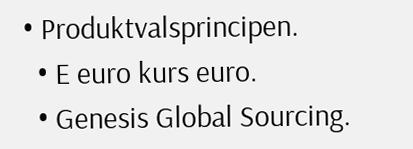• Produktvalsprincipen.
  • E euro kurs euro.
  • Genesis Global Sourcing.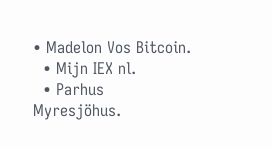• Madelon Vos Bitcoin.
  • Mijn IEX nl.
  • Parhus Myresjöhus.